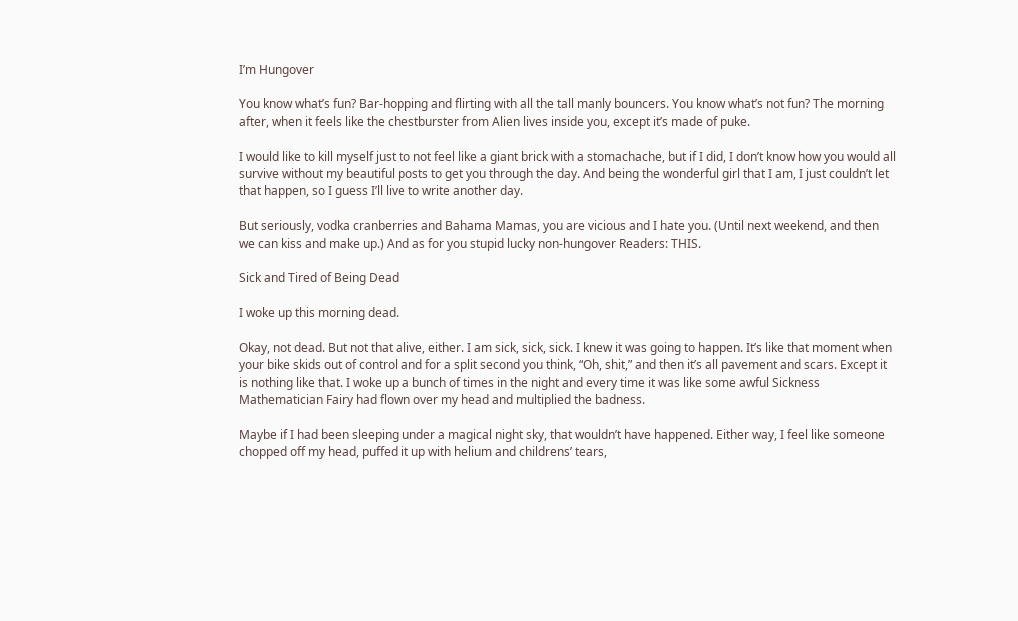I’m Hungover

You know what’s fun? Bar-hopping and flirting with all the tall manly bouncers. You know what’s not fun? The morning after, when it feels like the chestburster from Alien lives inside you, except it’s made of puke.

I would like to kill myself just to not feel like a giant brick with a stomachache, but if I did, I don’t know how you would all survive without my beautiful posts to get you through the day. And being the wonderful girl that I am, I just couldn’t let that happen, so I guess I’ll live to write another day.

But seriously, vodka cranberries and Bahama Mamas, you are vicious and I hate you. (Until next weekend, and then we can kiss and make up.) And as for you stupid lucky non-hungover Readers: THIS.

Sick and Tired of Being Dead

I woke up this morning dead.

Okay, not dead. But not that alive, either. I am sick, sick, sick. I knew it was going to happen. It’s like that moment when your bike skids out of control and for a split second you think, “Oh, shit,” and then it’s all pavement and scars. Except it is nothing like that. I woke up a bunch of times in the night and every time it was like some awful Sickness Mathematician Fairy had flown over my head and multiplied the badness.

Maybe if I had been sleeping under a magical night sky, that wouldn’t have happened. Either way, I feel like someone chopped off my head, puffed it up with helium and childrens’ tears,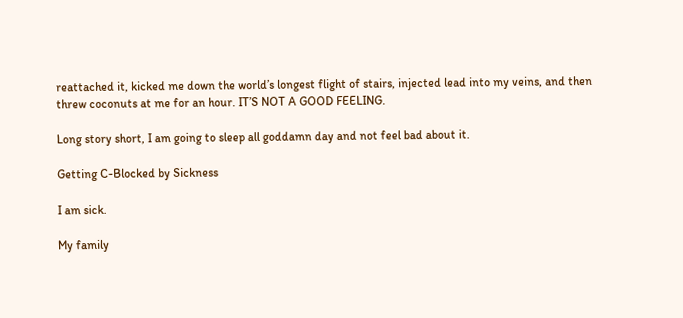reattached it, kicked me down the world’s longest flight of stairs, injected lead into my veins, and then threw coconuts at me for an hour. IT’S NOT A GOOD FEELING.

Long story short, I am going to sleep all goddamn day and not feel bad about it.

Getting C-Blocked by Sickness

I am sick.

My family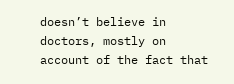doesn’t believe in doctors, mostly on account of the fact that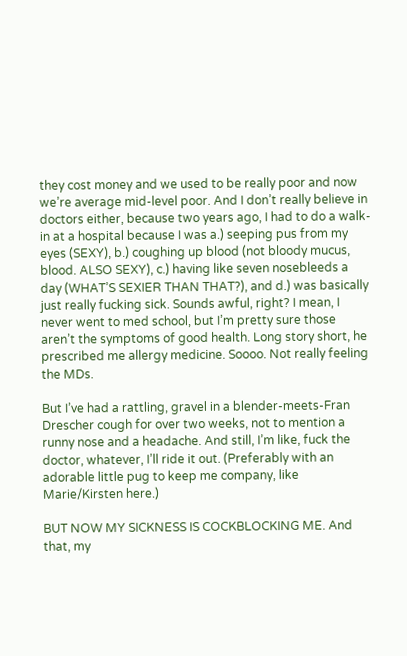they cost money and we used to be really poor and now we’re average mid-level poor. And I don’t really believe in doctors either, because two years ago, I had to do a walk-in at a hospital because I was a.) seeping pus from my eyes (SEXY), b.) coughing up blood (not bloody mucus, blood. ALSO SEXY), c.) having like seven nosebleeds a day (WHAT’S SEXIER THAN THAT?), and d.) was basically just really fucking sick. Sounds awful, right? I mean, I never went to med school, but I’m pretty sure those aren’t the symptoms of good health. Long story short, he prescribed me allergy medicine. Soooo. Not really feeling the MDs.

But I’ve had a rattling, gravel in a blender-meets-Fran Drescher cough for over two weeks, not to mention a runny nose and a headache. And still, I’m like, fuck the doctor, whatever, I’ll ride it out. (Preferably with an adorable little pug to keep me company, like Marie/Kirsten here.)

BUT NOW MY SICKNESS IS COCKBLOCKING ME. And that, my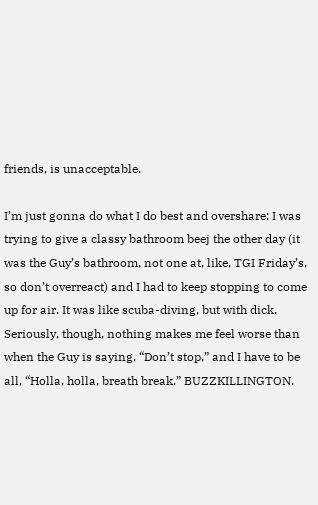friends, is unacceptable.

I’m just gonna do what I do best and overshare: I was trying to give a classy bathroom beej the other day (it was the Guy’s bathroom, not one at, like, TGI Friday’s, so don’t overreact) and I had to keep stopping to come up for air. It was like scuba-diving, but with dick. Seriously, though, nothing makes me feel worse than when the Guy is saying, “Don’t stop,” and I have to be all, “Holla, holla, breath break.” BUZZKILLINGTON.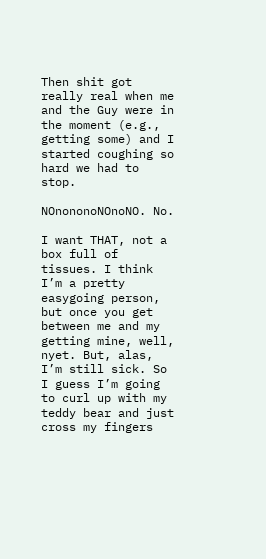Then shit got really real when me and the Guy were in the moment (e.g., getting some) and I started coughing so hard we had to stop.

NOnononoNOnoNO. No.

I want THAT, not a box full of tissues. I think I’m a pretty easygoing person, but once you get between me and my getting mine, well, nyet. But, alas, I’m still sick. So I guess I’m going to curl up with my teddy bear and just cross my fingers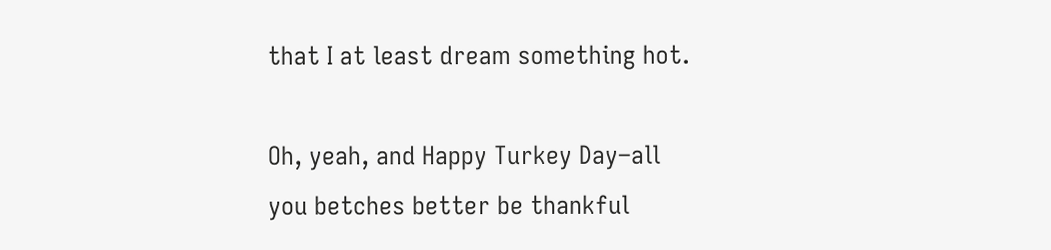that I at least dream something hot.

Oh, yeah, and Happy Turkey Day–all you betches better be thankful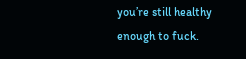you’re still healthy enough to fuck.